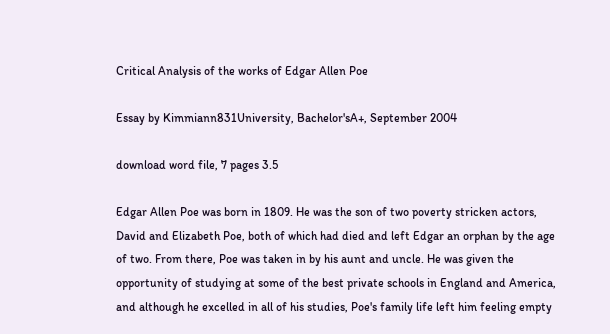Critical Analysis of the works of Edgar Allen Poe

Essay by Kimmiann831University, Bachelor'sA+, September 2004

download word file, 7 pages 3.5

Edgar Allen Poe was born in 1809. He was the son of two poverty stricken actors, David and Elizabeth Poe, both of which had died and left Edgar an orphan by the age of two. From there, Poe was taken in by his aunt and uncle. He was given the opportunity of studying at some of the best private schools in England and America, and although he excelled in all of his studies, Poe's family life left him feeling empty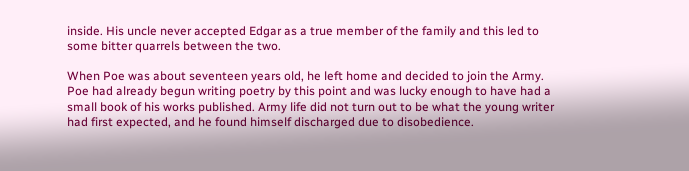inside. His uncle never accepted Edgar as a true member of the family and this led to some bitter quarrels between the two.

When Poe was about seventeen years old, he left home and decided to join the Army. Poe had already begun writing poetry by this point and was lucky enough to have had a small book of his works published. Army life did not turn out to be what the young writer had first expected, and he found himself discharged due to disobedience.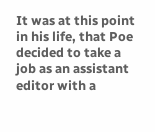It was at this point in his life, that Poe decided to take a job as an assistant editor with a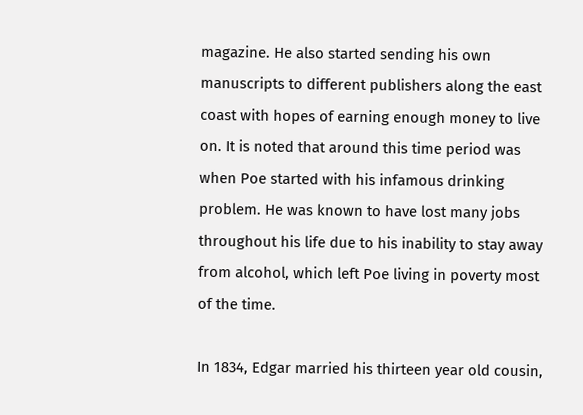magazine. He also started sending his own manuscripts to different publishers along the east coast with hopes of earning enough money to live on. It is noted that around this time period was when Poe started with his infamous drinking problem. He was known to have lost many jobs throughout his life due to his inability to stay away from alcohol, which left Poe living in poverty most of the time.

In 1834, Edgar married his thirteen year old cousin,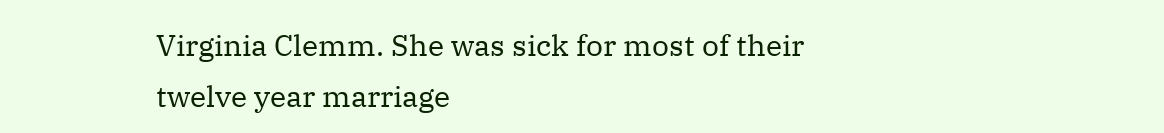Virginia Clemm. She was sick for most of their twelve year marriage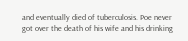and eventually died of tuberculosis. Poe never got over the death of his wife and his drinking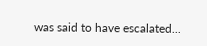was said to have escalated...